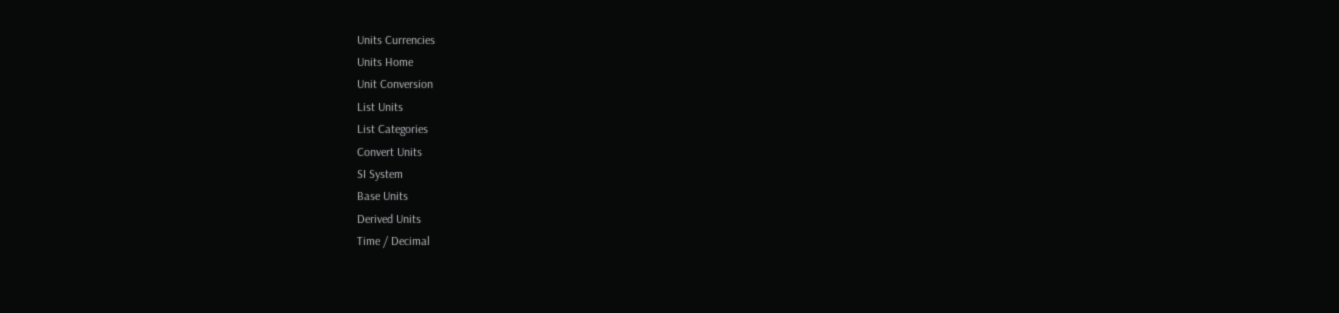Units Currencies
Units Home
Unit Conversion
List Units
List Categories
Convert Units
SI System
Base Units
Derived Units
Time / Decimal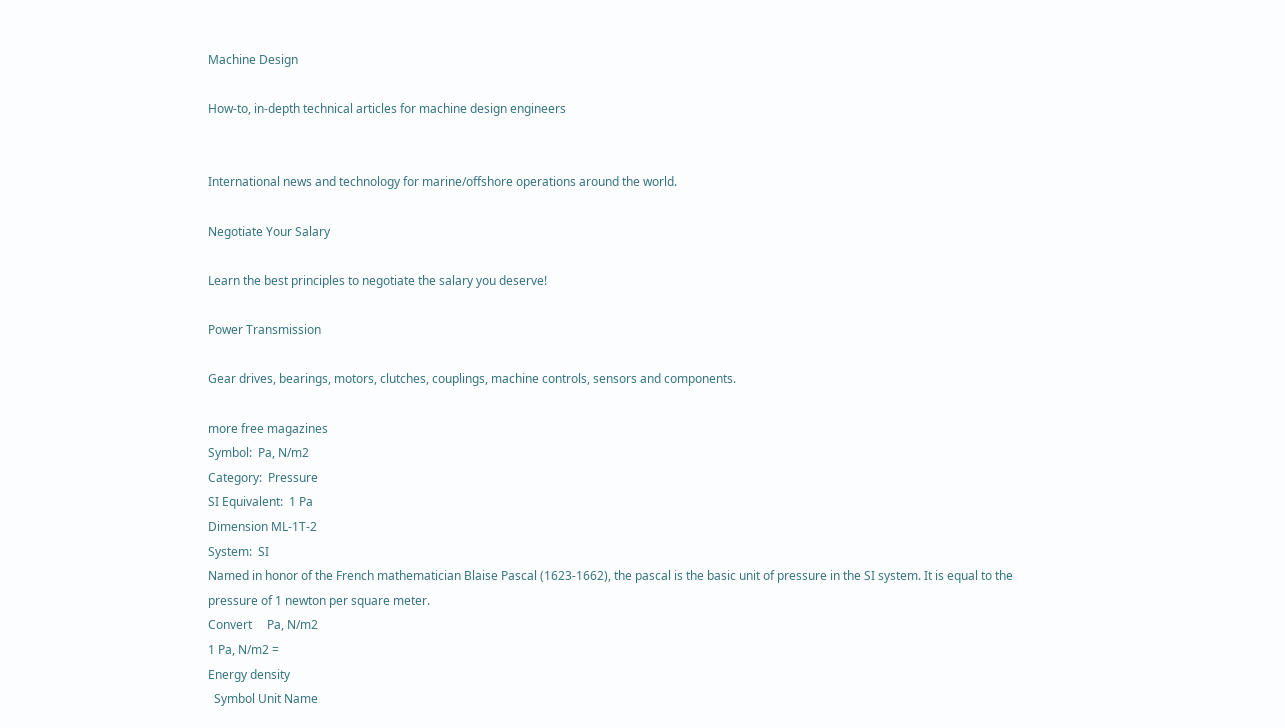Machine Design

How-to, in-depth technical articles for machine design engineers


International news and technology for marine/offshore operations around the world.

Negotiate Your Salary

Learn the best principles to negotiate the salary you deserve!

Power Transmission

Gear drives, bearings, motors, clutches, couplings, machine controls, sensors and components.

more free magazines
Symbol:  Pa, N/m2
Category:  Pressure
SI Equivalent:  1 Pa
Dimension ML-1T-2
System:  SI
Named in honor of the French mathematician Blaise Pascal (1623-1662), the pascal is the basic unit of pressure in the SI system. It is equal to the pressure of 1 newton per square meter.
Convert     Pa, N/m2
1 Pa, N/m2 =
Energy density
  Symbol Unit Name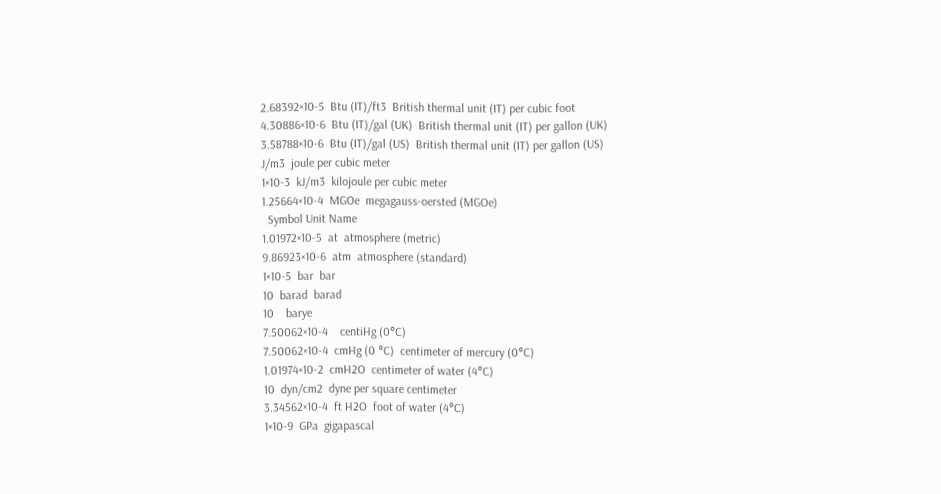2.68392×10-5  Btu (IT)/ft3  British thermal unit (IT) per cubic foot
4.30886×10-6  Btu (IT)/gal (UK)  British thermal unit (IT) per gallon (UK)
3.58788×10-6  Btu (IT)/gal (US)  British thermal unit (IT) per gallon (US)
J/m3  joule per cubic meter
1×10-3  kJ/m3  kilojoule per cubic meter
1.25664×10-4  MGOe  megagauss-oersted (MGOe)
  Symbol Unit Name
1.01972×10-5  at  atmosphere (metric)
9.86923×10-6  atm  atmosphere (standard)
1×10-5  bar  bar
10  barad  barad
10    barye
7.50062×10-4    centiHg (0°C)
7.50062×10-4  cmHg (0 °C)  centimeter of mercury (0°C)
1.01974×10-2  cmH2O  centimeter of water (4°C)
10  dyn/cm2  dyne per square centimeter
3.34562×10-4  ft H2O  foot of water (4°C)
1×10-9  GPa  gigapascal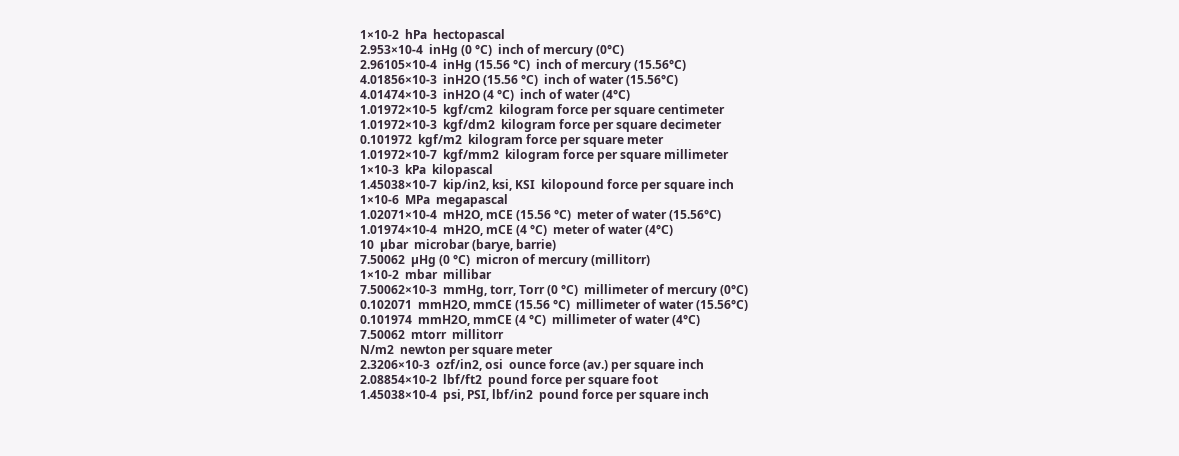1×10-2  hPa  hectopascal
2.953×10-4  inHg (0 °C)  inch of mercury (0°C)
2.96105×10-4  inHg (15.56 °C)  inch of mercury (15.56°C)
4.01856×10-3  inH2O (15.56 °C)  inch of water (15.56°C)
4.01474×10-3  inH2O (4 °C)  inch of water (4°C)
1.01972×10-5  kgf/cm2  kilogram force per square centimeter
1.01972×10-3  kgf/dm2  kilogram force per square decimeter
0.101972  kgf/m2  kilogram force per square meter
1.01972×10-7  kgf/mm2  kilogram force per square millimeter
1×10-3  kPa  kilopascal
1.45038×10-7  kip/in2, ksi, KSI  kilopound force per square inch
1×10-6  MPa  megapascal
1.02071×10-4  mH2O, mCE (15.56 °C)  meter of water (15.56°C)
1.01974×10-4  mH2O, mCE (4 °C)  meter of water (4°C)
10  µbar  microbar (barye, barrie)
7.50062  µHg (0 °C)  micron of mercury (millitorr)
1×10-2  mbar  millibar
7.50062×10-3  mmHg, torr, Torr (0 °C)  millimeter of mercury (0°C)
0.102071  mmH2O, mmCE (15.56 °C)  millimeter of water (15.56°C)
0.101974  mmH2O, mmCE (4 °C)  millimeter of water (4°C)
7.50062  mtorr  millitorr
N/m2  newton per square meter
2.3206×10-3  ozf/in2, osi  ounce force (av.) per square inch
2.08854×10-2  lbf/ft2  pound force per square foot
1.45038×10-4  psi, PSI, lbf/in2  pound force per square inch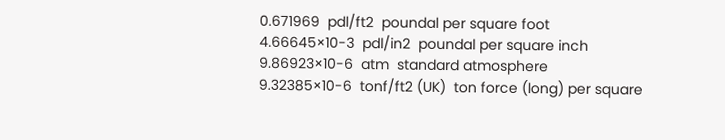0.671969  pdl/ft2  poundal per square foot
4.66645×10-3  pdl/in2  poundal per square inch
9.86923×10-6  atm  standard atmosphere
9.32385×10-6  tonf/ft2 (UK)  ton force (long) per square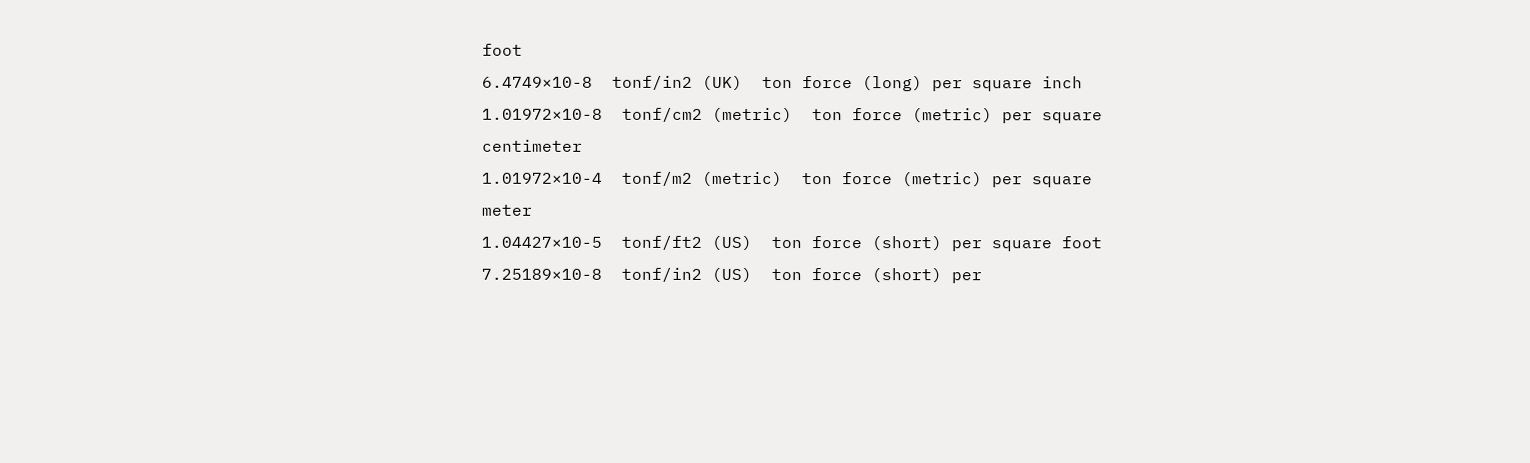foot
6.4749×10-8  tonf/in2 (UK)  ton force (long) per square inch
1.01972×10-8  tonf/cm2 (metric)  ton force (metric) per square centimeter
1.01972×10-4  tonf/m2 (metric)  ton force (metric) per square meter
1.04427×10-5  tonf/ft2 (US)  ton force (short) per square foot
7.25189×10-8  tonf/in2 (US)  ton force (short) per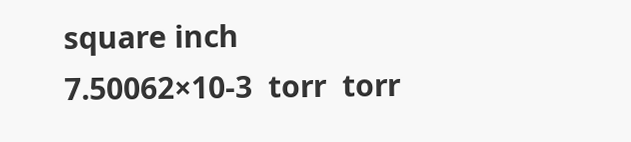square inch
7.50062×10-3  torr  torr